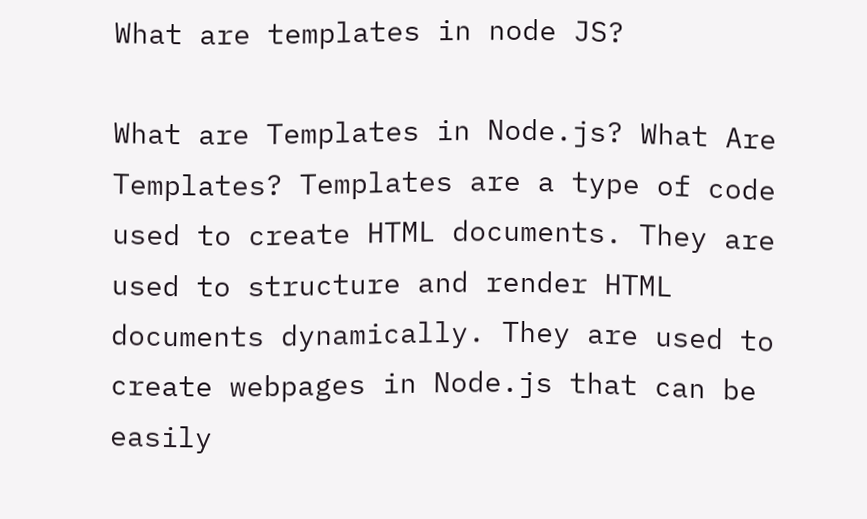What are templates in node JS?

What are Templates in Node.js? What Are Templates? Templates are a type of code used to create HTML documents. They are used to structure and render HTML documents dynamically. They are used to create webpages in Node.js that can be easily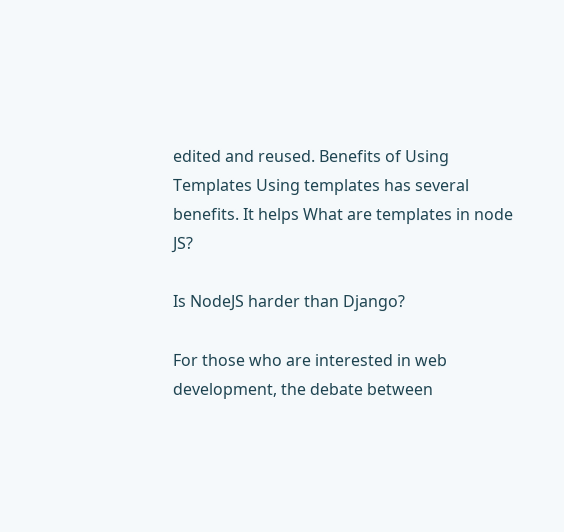edited and reused. Benefits of Using Templates Using templates has several benefits. It helps What are templates in node JS?

Is NodeJS harder than Django?

For those who are interested in web development, the debate between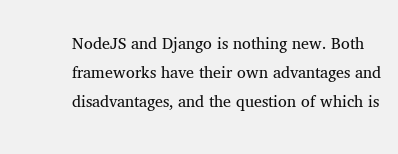NodeJS and Django is nothing new. Both frameworks have their own advantages and disadvantages, and the question of which is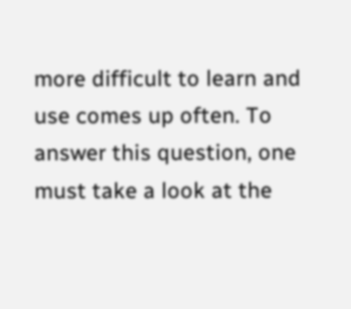more difficult to learn and use comes up often. To answer this question, one must take a look at the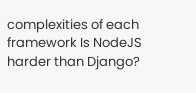complexities of each framework Is NodeJS harder than Django?